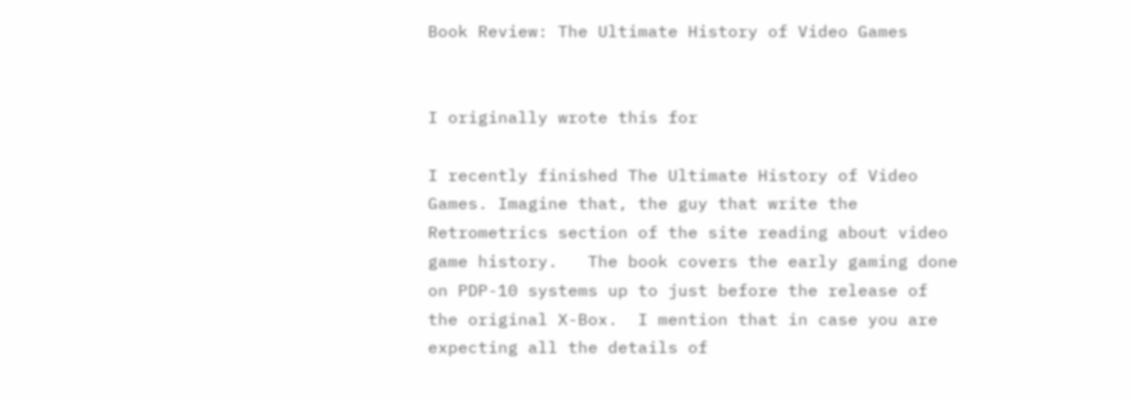Book Review: The Ultimate History of Video Games


I originally wrote this for

I recently finished The Ultimate History of Video Games. Imagine that, the guy that write the Retrometrics section of the site reading about video game history.   The book covers the early gaming done on PDP-10 systems up to just before the release of the original X-Box.  I mention that in case you are expecting all the details of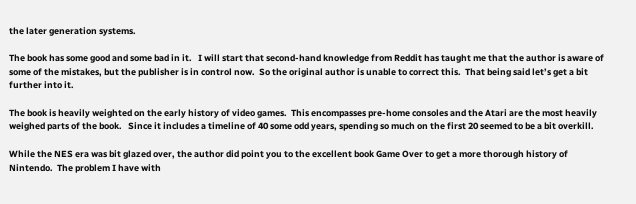the later generation systems.

The book has some good and some bad in it.   I will start that second-hand knowledge from Reddit has taught me that the author is aware of some of the mistakes, but the publisher is in control now.  So the original author is unable to correct this.  That being said let’s get a bit further into it.

The book is heavily weighted on the early history of video games.  This encompasses pre-home consoles and the Atari are the most heavily weighed parts of the book.   Since it includes a timeline of 40 some odd years, spending so much on the first 20 seemed to be a bit overkill.

While the NES era was bit glazed over, the author did point you to the excellent book Game Over to get a more thorough history of Nintendo.  The problem I have with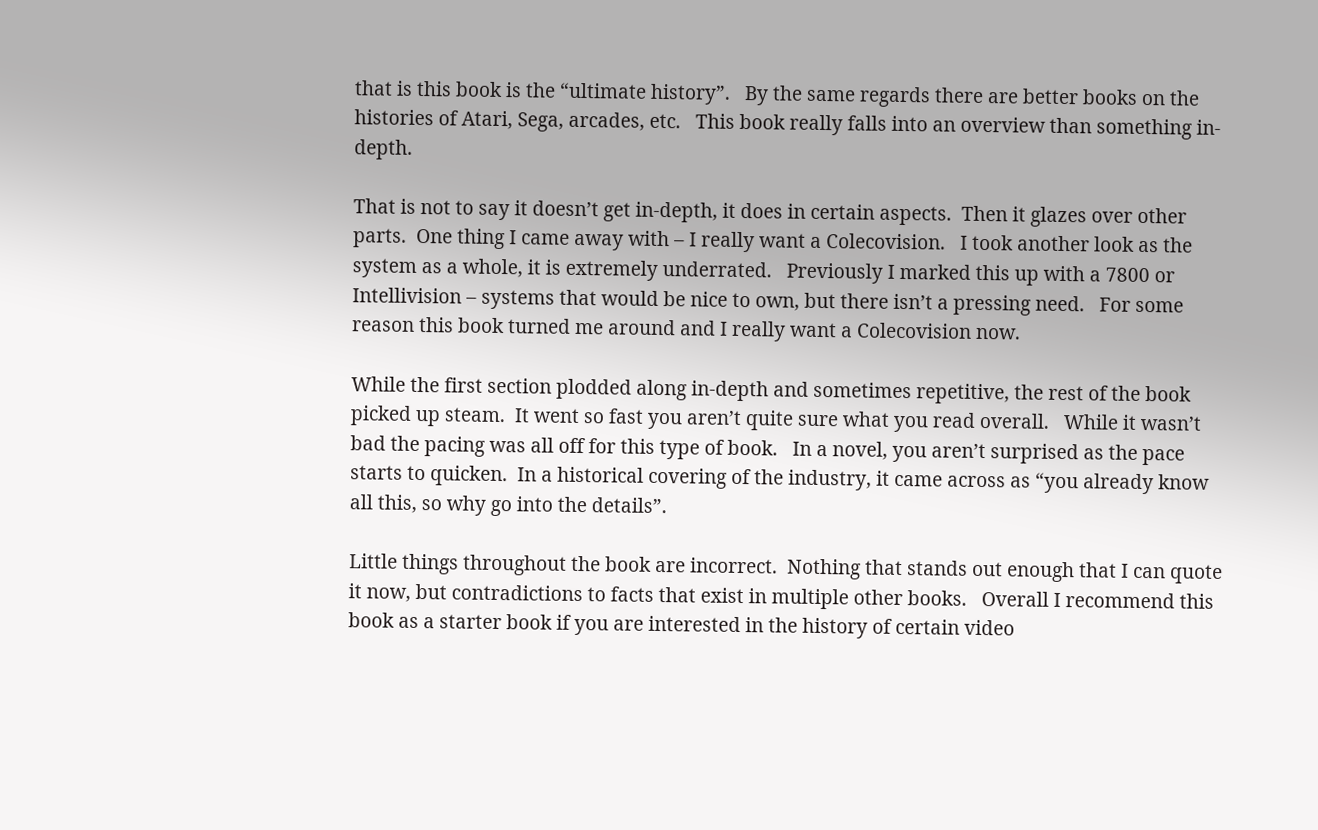that is this book is the “ultimate history”.   By the same regards there are better books on the histories of Atari, Sega, arcades, etc.   This book really falls into an overview than something in-depth.

That is not to say it doesn’t get in-depth, it does in certain aspects.  Then it glazes over other parts.  One thing I came away with – I really want a Colecovision.   I took another look as the system as a whole, it is extremely underrated.   Previously I marked this up with a 7800 or Intellivision – systems that would be nice to own, but there isn’t a pressing need.   For some reason this book turned me around and I really want a Colecovision now.

While the first section plodded along in-depth and sometimes repetitive, the rest of the book picked up steam.  It went so fast you aren’t quite sure what you read overall.   While it wasn’t bad the pacing was all off for this type of book.   In a novel, you aren’t surprised as the pace starts to quicken.  In a historical covering of the industry, it came across as “you already know all this, so why go into the details”.

Little things throughout the book are incorrect.  Nothing that stands out enough that I can quote it now, but contradictions to facts that exist in multiple other books.   Overall I recommend this book as a starter book if you are interested in the history of certain video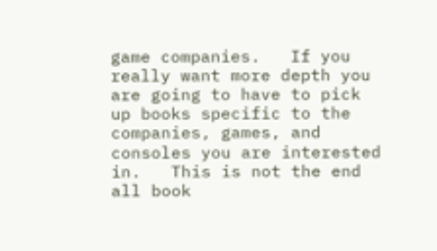game companies.   If you really want more depth you are going to have to pick up books specific to the companies, games, and consoles you are interested in.   This is not the end all book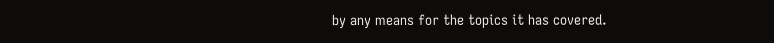by any means for the topics it has covered.